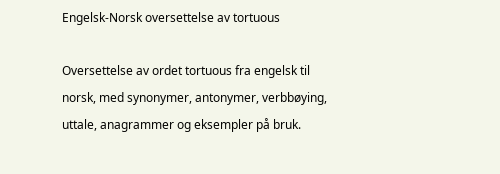Engelsk-Norsk oversettelse av tortuous

Oversettelse av ordet tortuous fra engelsk til norsk, med synonymer, antonymer, verbbøying, uttale, anagrammer og eksempler på bruk.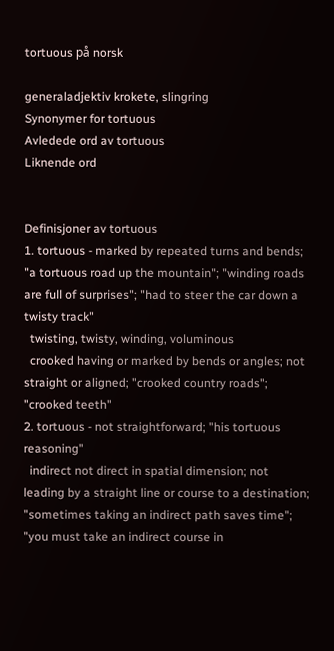tortuous på norsk

generaladjektiv krokete, slingring
Synonymer for tortuous
Avledede ord av tortuous
Liknende ord


Definisjoner av tortuous
1. tortuous - marked by repeated turns and bends; "a tortuous road up the mountain"; "winding roads are full of surprises"; "had to steer the car down a twisty track"
  twisting, twisty, winding, voluminous
  crooked having or marked by bends or angles; not straight or aligned; "crooked country roads"; "crooked teeth"
2. tortuous - not straightforward; "his tortuous reasoning"
  indirect not direct in spatial dimension; not leading by a straight line or course to a destination; "sometimes taking an indirect path saves time"; "you must take an indirect course in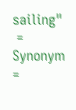sailing"
 = Synonym    =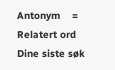Antonym    = Relatert ord
Dine siste søk